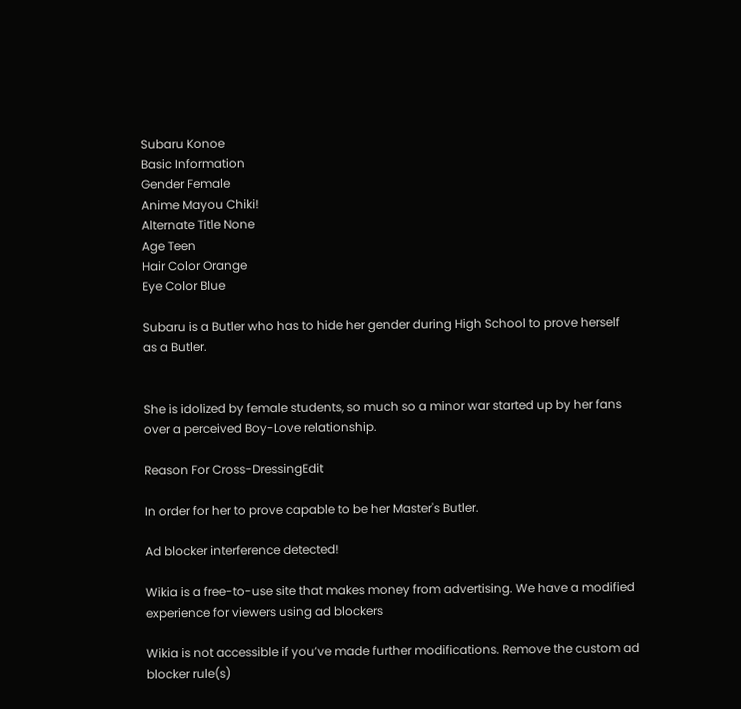Subaru Konoe
Basic Information
Gender Female
Anime Mayou Chiki!
Alternate Title None
Age Teen
Hair Color Orange
Eye Color Blue

Subaru is a Butler who has to hide her gender during High School to prove herself as a Butler.


She is idolized by female students, so much so a minor war started up by her fans over a perceived Boy-Love relationship.

Reason For Cross-DressingEdit

In order for her to prove capable to be her Master's Butler.

Ad blocker interference detected!

Wikia is a free-to-use site that makes money from advertising. We have a modified experience for viewers using ad blockers

Wikia is not accessible if you’ve made further modifications. Remove the custom ad blocker rule(s)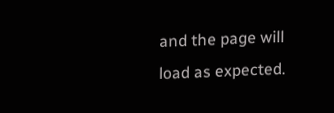and the page will load as expected.